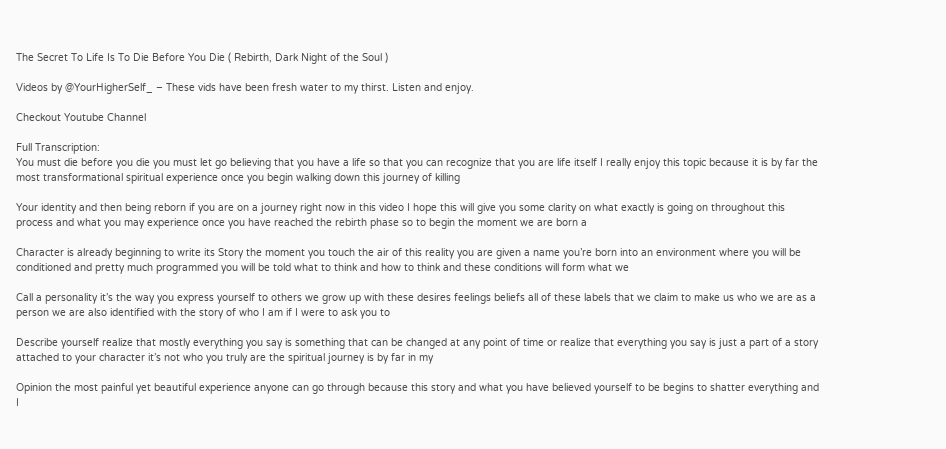The Secret To Life Is To Die Before You Die ( Rebirth, Dark Night of the Soul )

Videos by @YourHigherSelf_ – These vids have been fresh water to my thirst. Listen and enjoy.

Checkout Youtube Channel

Full Transcription:
You must die before you die you must let go believing that you have a life so that you can recognize that you are life itself I really enjoy this topic because it is by far the most transformational spiritual experience once you begin walking down this journey of killing

Your identity and then being reborn if you are on a journey right now in this video I hope this will give you some clarity on what exactly is going on throughout this process and what you may experience once you have reached the rebirth phase so to begin the moment we are born a

Character is already beginning to write its Story the moment you touch the air of this reality you are given a name you’re born into an environment where you will be conditioned and pretty much programmed you will be told what to think and how to think and these conditions will form what we

Call a personality it’s the way you express yourself to others we grow up with these desires feelings beliefs all of these labels that we claim to make us who we are as a person we are also identified with the story of who I am if I were to ask you to

Describe yourself realize that mostly everything you say is something that can be changed at any point of time or realize that everything you say is just a part of a story attached to your character it’s not who you truly are the spiritual journey is by far in my

Opinion the most painful yet beautiful experience anyone can go through because this story and what you have believed yourself to be begins to shatter everything and I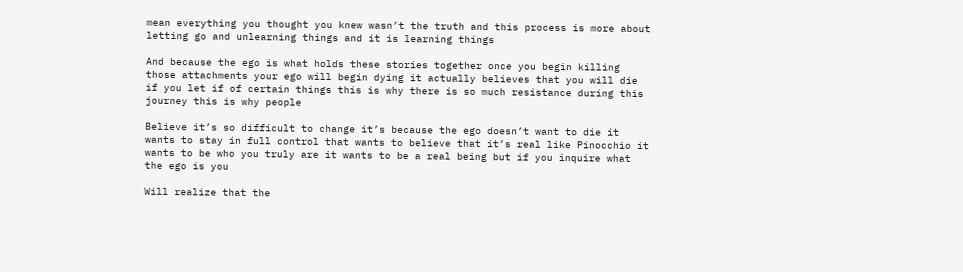mean everything you thought you knew wasn’t the truth and this process is more about letting go and unlearning things and it is learning things

And because the ego is what holds these stories together once you begin killing those attachments your ego will begin dying it actually believes that you will die if you let if of certain things this is why there is so much resistance during this journey this is why people

Believe it’s so difficult to change it’s because the ego doesn’t want to die it wants to stay in full control that wants to believe that it’s real like Pinocchio it wants to be who you truly are it wants to be a real being but if you inquire what the ego is you

Will realize that the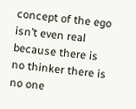concept of the ego isn’t even real because there is no thinker there is no one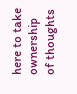here to take ownership of thoughts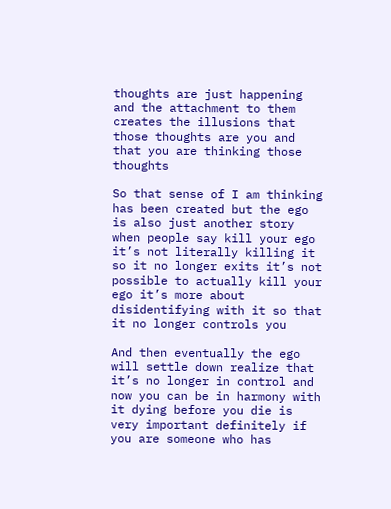thoughts are just happening and the attachment to them creates the illusions that those thoughts are you and that you are thinking those thoughts

So that sense of I am thinking has been created but the ego is also just another story when people say kill your ego it’s not literally killing it so it no longer exits it’s not possible to actually kill your ego it’s more about disidentifying with it so that it no longer controls you

And then eventually the ego will settle down realize that it’s no longer in control and now you can be in harmony with it dying before you die is very important definitely if you are someone who has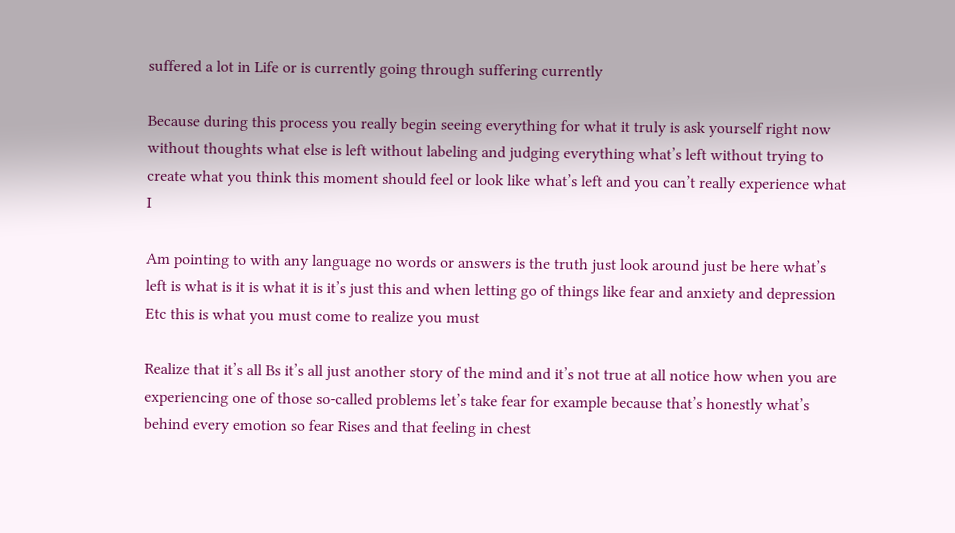suffered a lot in Life or is currently going through suffering currently

Because during this process you really begin seeing everything for what it truly is ask yourself right now without thoughts what else is left without labeling and judging everything what’s left without trying to create what you think this moment should feel or look like what’s left and you can’t really experience what I

Am pointing to with any language no words or answers is the truth just look around just be here what’s left is what is it is what it is it’s just this and when letting go of things like fear and anxiety and depression Etc this is what you must come to realize you must

Realize that it’s all Bs it’s all just another story of the mind and it’s not true at all notice how when you are experiencing one of those so-called problems let’s take fear for example because that’s honestly what’s behind every emotion so fear Rises and that feeling in chest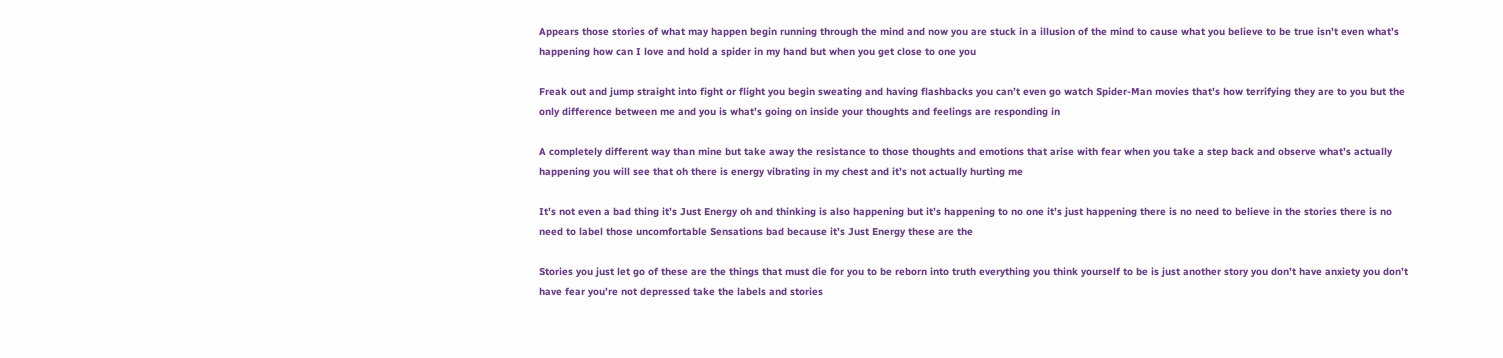Appears those stories of what may happen begin running through the mind and now you are stuck in a illusion of the mind to cause what you believe to be true isn’t even what’s happening how can I love and hold a spider in my hand but when you get close to one you

Freak out and jump straight into fight or flight you begin sweating and having flashbacks you can’t even go watch Spider-Man movies that’s how terrifying they are to you but the only difference between me and you is what’s going on inside your thoughts and feelings are responding in

A completely different way than mine but take away the resistance to those thoughts and emotions that arise with fear when you take a step back and observe what’s actually happening you will see that oh there is energy vibrating in my chest and it’s not actually hurting me

It’s not even a bad thing it’s Just Energy oh and thinking is also happening but it’s happening to no one it’s just happening there is no need to believe in the stories there is no need to label those uncomfortable Sensations bad because it’s Just Energy these are the

Stories you just let go of these are the things that must die for you to be reborn into truth everything you think yourself to be is just another story you don’t have anxiety you don’t have fear you’re not depressed take the labels and stories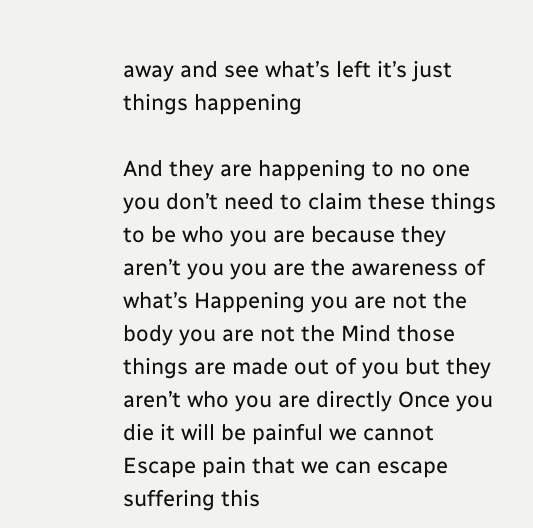away and see what’s left it’s just things happening

And they are happening to no one you don’t need to claim these things to be who you are because they aren’t you you are the awareness of what’s Happening you are not the body you are not the Mind those things are made out of you but they aren’t who you are directly Once you die it will be painful we cannot Escape pain that we can escape suffering this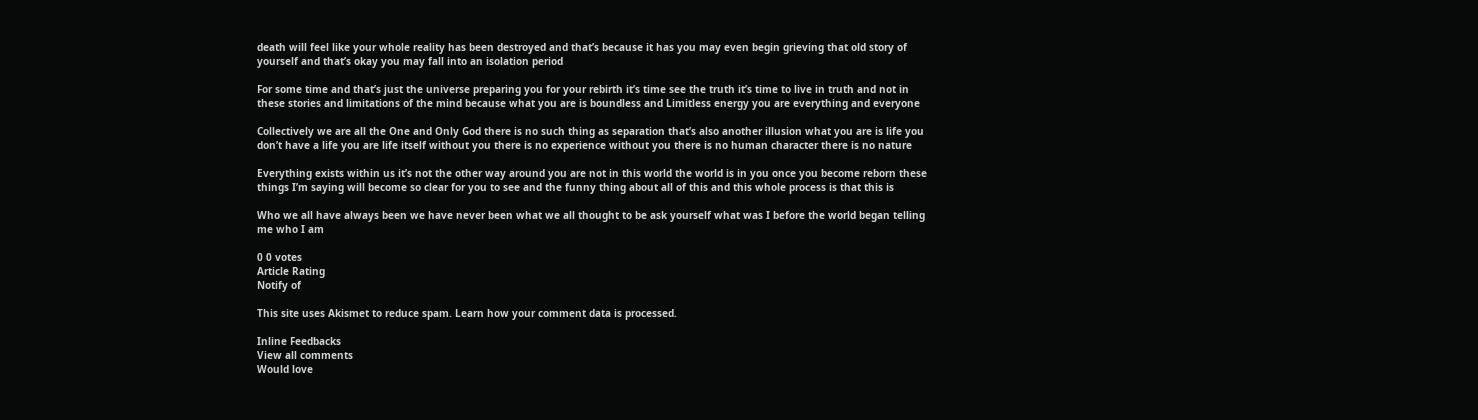death will feel like your whole reality has been destroyed and that’s because it has you may even begin grieving that old story of yourself and that’s okay you may fall into an isolation period

For some time and that’s just the universe preparing you for your rebirth it’s time see the truth it’s time to live in truth and not in these stories and limitations of the mind because what you are is boundless and Limitless energy you are everything and everyone

Collectively we are all the One and Only God there is no such thing as separation that’s also another illusion what you are is life you don’t have a life you are life itself without you there is no experience without you there is no human character there is no nature

Everything exists within us it’s not the other way around you are not in this world the world is in you once you become reborn these things I’m saying will become so clear for you to see and the funny thing about all of this and this whole process is that this is

Who we all have always been we have never been what we all thought to be ask yourself what was I before the world began telling me who I am

0 0 votes
Article Rating
Notify of

This site uses Akismet to reduce spam. Learn how your comment data is processed.

Inline Feedbacks
View all comments
Would love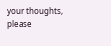your thoughts, please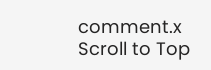comment.x
Scroll to Top